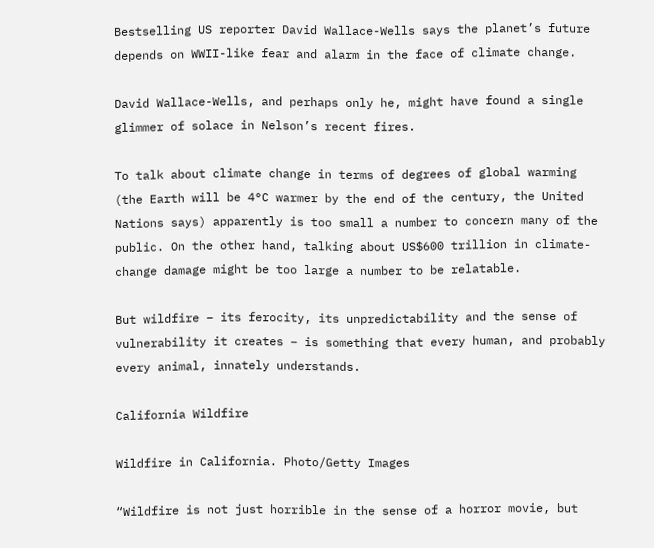Bestselling US reporter David Wallace-Wells says the planet’s future depends on WWII-like fear and alarm in the face of climate change.

David Wallace-Wells, and perhaps only he, might have found a single glimmer of solace in Nelson’s recent fires.

To talk about climate change in terms of degrees of global warming (the Earth will be 4°C warmer by the end of the century, the United Nations says) apparently is too small a number to concern many of the public. On the other hand, talking about US$600 trillion in climate-change damage might be too large a number to be relatable.

But wildfire – its ferocity, its unpredictability and the sense of vulnerability it creates – is something that every human, and probably every animal, innately understands.

California Wildfire

Wildfire in California. Photo/Getty Images

“Wildfire is not just horrible in the sense of a horror movie, but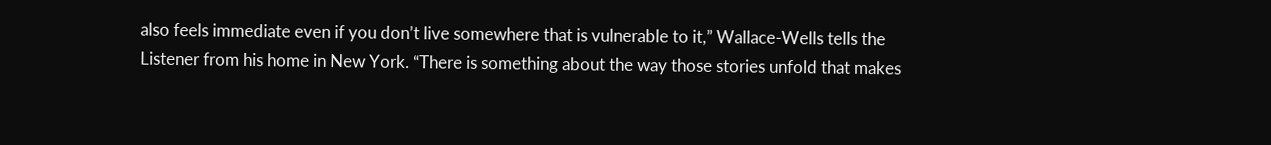also feels immediate even if you don’t live somewhere that is vulnerable to it,” Wallace-Wells tells the Listener from his home in New York. “There is something about the way those stories unfold that makes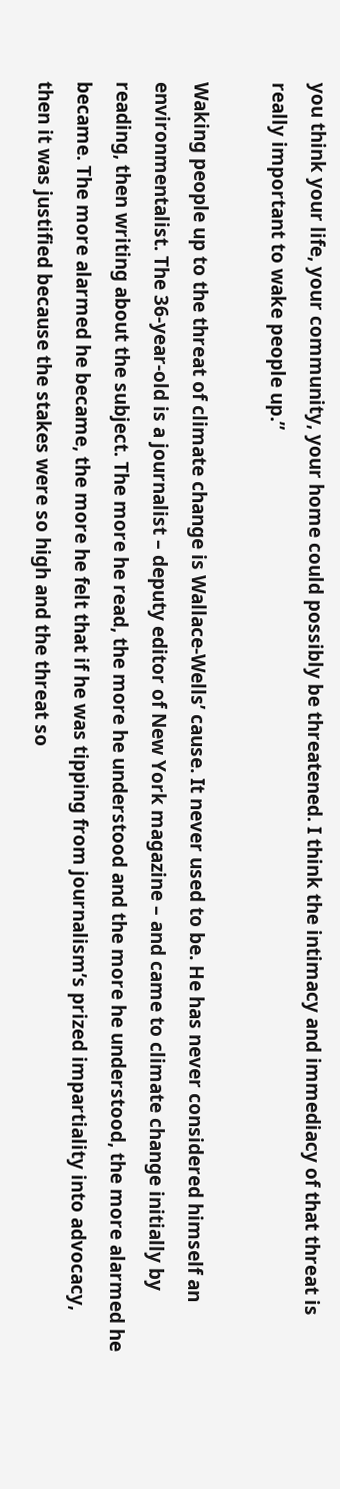you think your life, your community, your home could possibly be threatened. I think the intimacy and immediacy of that threat is really important to wake people up.”

Waking people up to the threat of climate change is Wallace-Wells’ cause. It never used to be. He has never considered himself an environmentalist. The 36-year-old is a journalist – deputy editor of New York magazine – and came to climate change initially by reading, then writing about the subject. The more he read, the more he understood and the more he understood, the more alarmed he became. The more alarmed he became, the more he felt that if he was tipping from journalism’s prized impartiality into advocacy, then it was justified because the stakes were so high and the threat so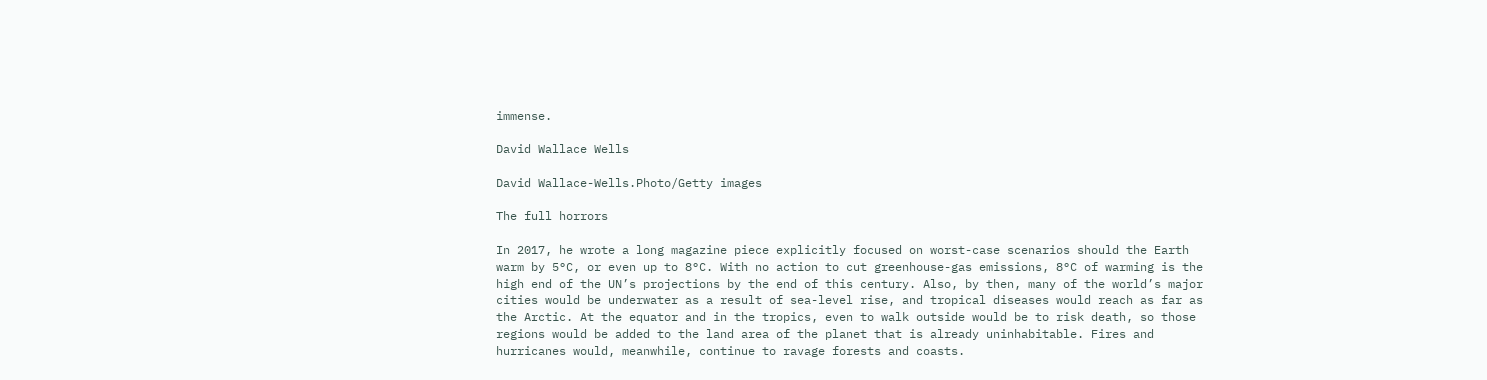immense.

David Wallace Wells

David Wallace-Wells.Photo/Getty images

The full horrors

In 2017, he wrote a long magazine piece explicitly focused on worst-case scenarios should the Earth warm by 5°C, or even up to 8°C. With no action to cut greenhouse-gas emissions, 8°C of warming is the high end of the UN’s projections by the end of this century. Also, by then, many of the world’s major cities would be underwater as a result of sea-level rise, and tropical diseases would reach as far as the Arctic. At the equator and in the tropics, even to walk outside would be to risk death, so those regions would be added to the land area of the planet that is already uninhabitable. Fires and hurricanes would, meanwhile, continue to ravage forests and coasts.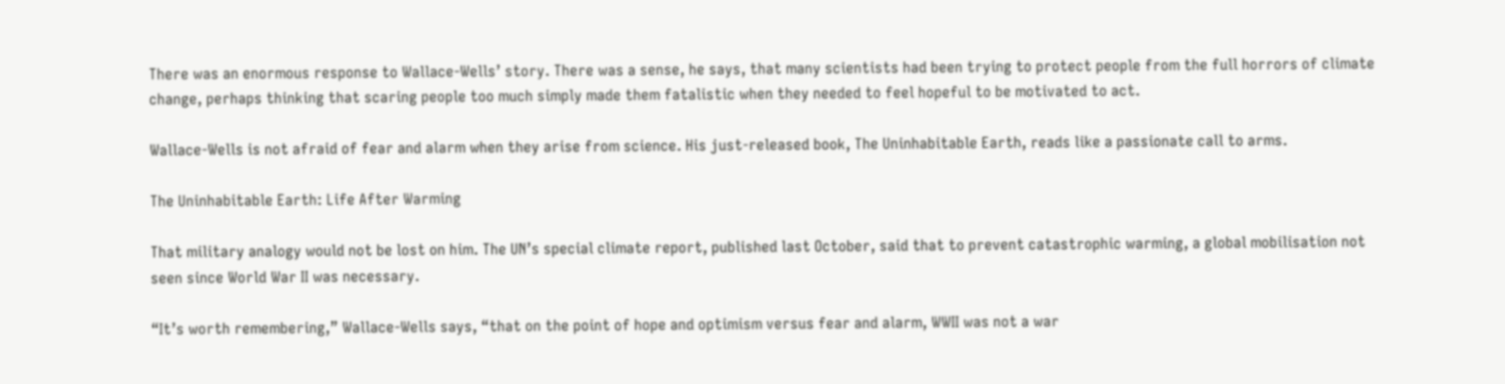There was an enormous response to Wallace-Wells’ story. There was a sense, he says, that many scientists had been trying to protect people from the full horrors of climate change, perhaps thinking that scaring people too much simply made them fatalistic when they needed to feel hopeful to be motivated to act.

Wallace-Wells is not afraid of fear and alarm when they arise from science. His just-released book, The Uninhabitable Earth, reads like a passionate call to arms.

The Uninhabitable Earth: Life After Warming

That military analogy would not be lost on him. The UN’s special climate report, published last October, said that to prevent catastrophic warming, a global mobilisation not seen since World War II was necessary.

“It’s worth remembering,” Wallace-Wells says, “that on the point of hope and optimism versus fear and alarm, WWII was not a war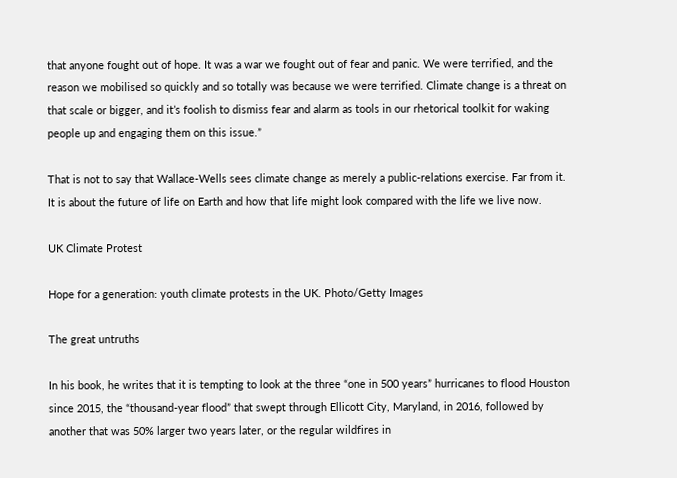that anyone fought out of hope. It was a war we fought out of fear and panic. We were terrified, and the reason we mobilised so quickly and so totally was because we were terrified. Climate change is a threat on that scale or bigger, and it’s foolish to dismiss fear and alarm as tools in our rhetorical toolkit for waking people up and engaging them on this issue.”

That is not to say that Wallace-Wells sees climate change as merely a public-relations exercise. Far from it. It is about the future of life on Earth and how that life might look compared with the life we live now.

UK Climate Protest

Hope for a generation: youth climate protests in the UK. Photo/Getty Images

The great untruths

In his book, he writes that it is tempting to look at the three “one in 500 years” hurricanes to flood Houston since 2015, the “thousand-year flood” that swept through Ellicott City, Maryland, in 2016, followed by another that was 50% larger two years later, or the regular wildfires in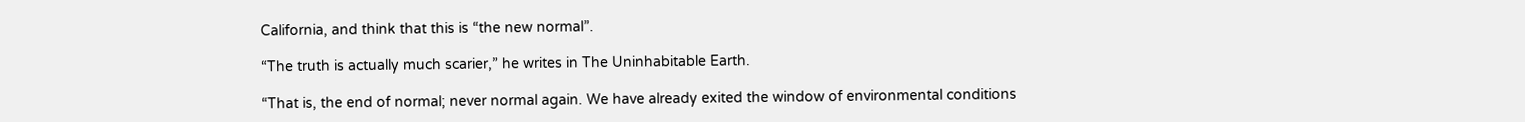California, and think that this is “the new normal”.

“The truth is actually much scarier,” he writes in The Uninhabitable Earth.

“That is, the end of normal; never normal again. We have already exited the window of environmental conditions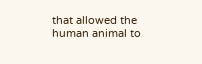that allowed the human animal to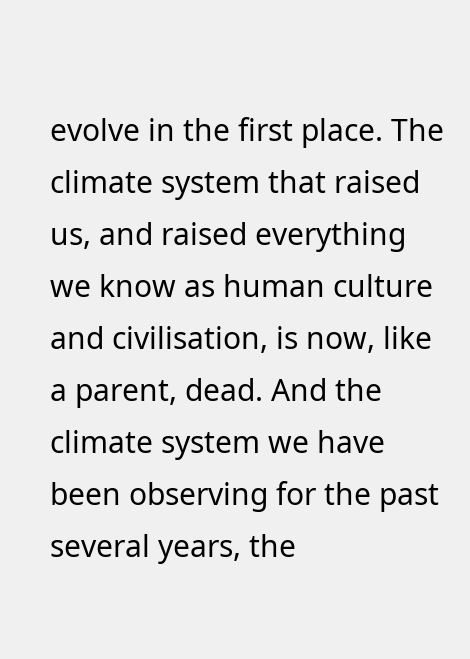evolve in the first place. The climate system that raised us, and raised everything we know as human culture and civilisation, is now, like a parent, dead. And the climate system we have been observing for the past several years, the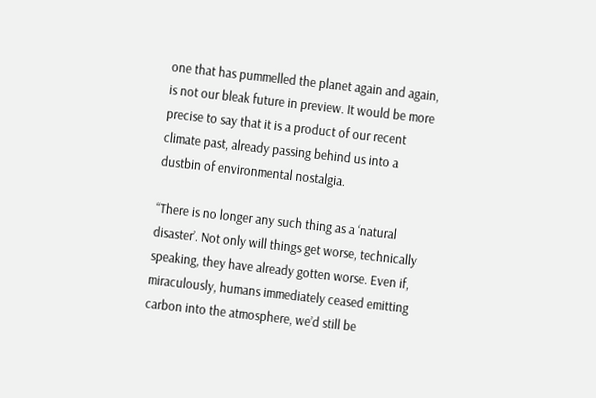one that has pummelled the planet again and again, is not our bleak future in preview. It would be more precise to say that it is a product of our recent climate past, already passing behind us into a dustbin of environmental nostalgia.

“There is no longer any such thing as a ‘natural disaster’. Not only will things get worse, technically speaking, they have already gotten worse. Even if, miraculously, humans immediately ceased emitting carbon into the atmosphere, we’d still be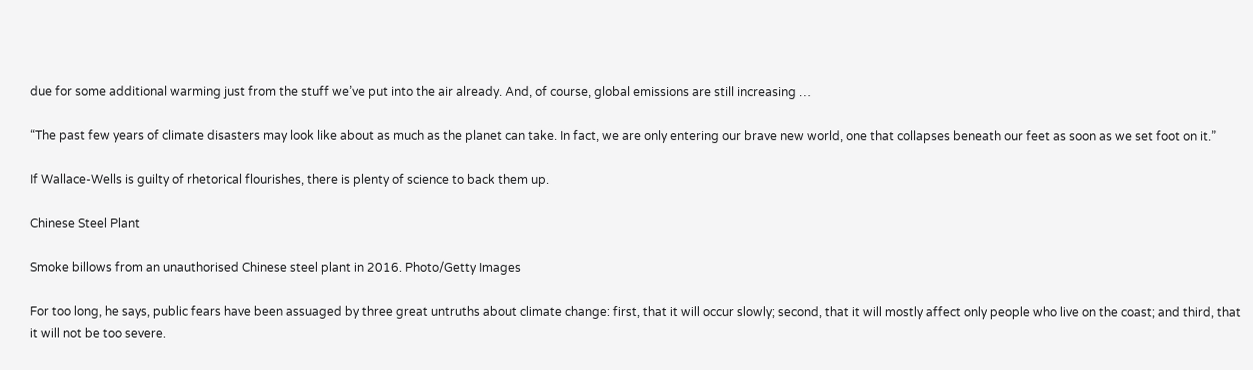due for some additional warming just from the stuff we’ve put into the air already. And, of course, global emissions are still increasing …

“The past few years of climate disasters may look like about as much as the planet can take. In fact, we are only entering our brave new world, one that collapses beneath our feet as soon as we set foot on it.”

If Wallace-Wells is guilty of rhetorical flourishes, there is plenty of science to back them up.

Chinese Steel Plant

Smoke billows from an unauthorised Chinese steel plant in 2016. Photo/Getty Images

For too long, he says, public fears have been assuaged by three great untruths about climate change: first, that it will occur slowly; second, that it will mostly affect only people who live on the coast; and third, that it will not be too severe.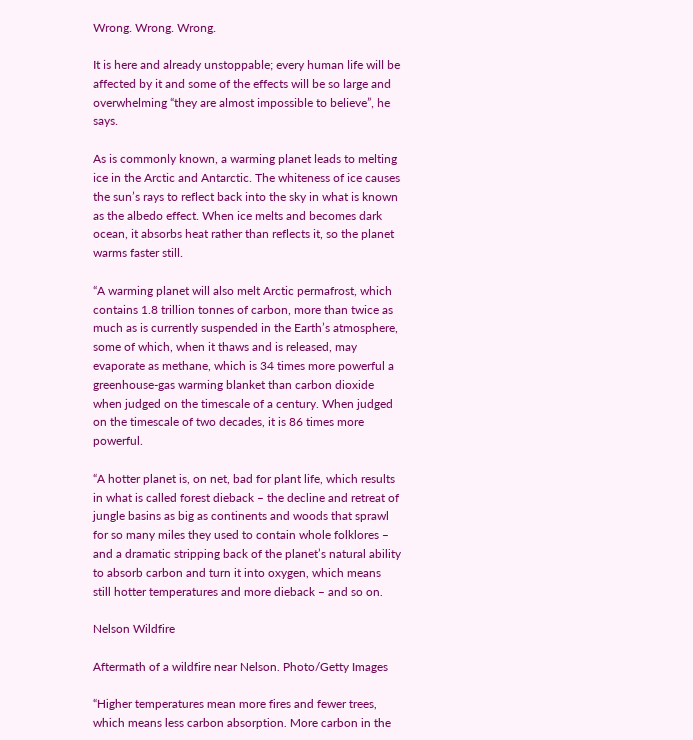Wrong. Wrong. Wrong.

It is here and already unstoppable; every human life will be affected by it and some of the effects will be so large and overwhelming “they are almost impossible to believe”, he says.

As is commonly known, a warming planet leads to melting ice in the Arctic and Antarctic. The whiteness of ice causes the sun’s rays to reflect back into the sky in what is known as the albedo effect. When ice melts and becomes dark ocean, it absorbs heat rather than reflects it, so the planet warms faster still.

“A warming planet will also melt Arctic permafrost, which contains 1.8 trillion tonnes of carbon, more than twice as much as is currently suspended in the Earth’s atmosphere, some of which, when it thaws and is released, may evaporate as methane, which is 34 times more powerful a greenhouse-gas warming blanket than carbon dioxide when judged on the timescale of a century. When judged on the timescale of two decades, it is 86 times more powerful.

“A hotter planet is, on net, bad for plant life, which results in what is called forest dieback – the decline and retreat of jungle basins as big as continents and woods that sprawl for so many miles they used to contain whole folklores – and a dramatic stripping back of the planet’s natural ability to absorb carbon and turn it into oxygen, which means still hotter temperatures and more dieback – and so on.

Nelson Wildfire

Aftermath of a wildfire near Nelson. Photo/Getty Images

“Higher temperatures mean more fires and fewer trees, which means less carbon absorption. More carbon in the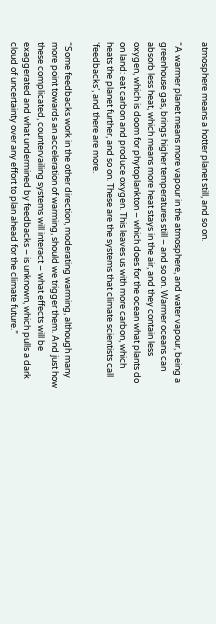atmosphere means a hotter planet still, and so on.

“A warmer planet means more vapour in the atmosphere, and water vapour, being a greenhouse gas, brings higher temperatures still – and so on. Warmer oceans can absorb less heat, which means more heat stays in the air, and they contain less oxygen, which is doom for phytoplankton – which does for the ocean what plants do on land: eat carbon and produce oxygen. This leaves us with more carbon, which heats the planet further, and so on. These are the systems that climate scientists call ‘feedbacks’, and there are more.

“Some feedbacks work in the other direction, moderating warming, although many more point towards an acceleration of warming, should we trigger them. And just how these complicated, countervailing systems will interact – what effects will be exaggerated and what undermined by feedbacks – is unknown, which pulls a dark cloud of uncertainty over any effort to plan ahead for the climate future.”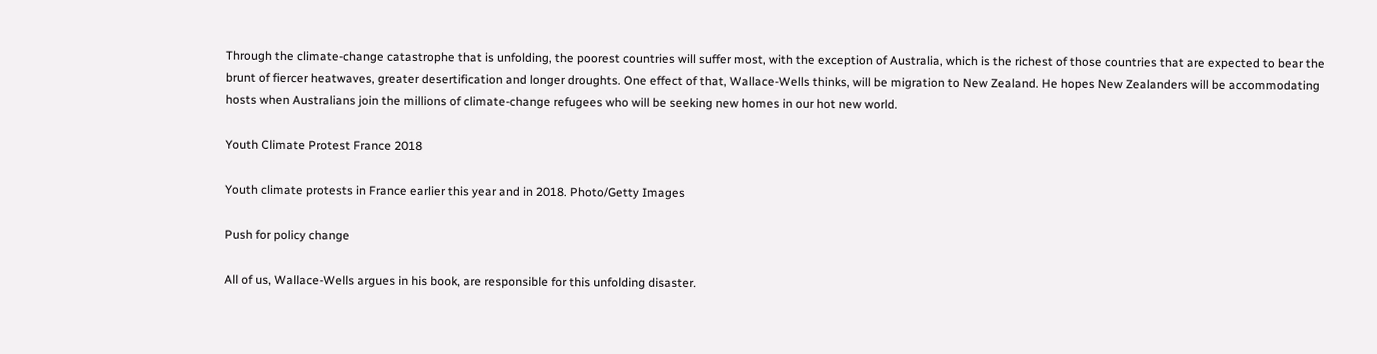Through the climate-change catastrophe that is unfolding, the poorest countries will suffer most, with the exception of Australia, which is the richest of those countries that are expected to bear the brunt of fiercer heatwaves, greater desertification and longer droughts. One effect of that, Wallace-Wells thinks, will be migration to New Zealand. He hopes New Zealanders will be accommodating hosts when Australians join the millions of climate-change refugees who will be seeking new homes in our hot new world.

Youth Climate Protest France 2018

Youth climate protests in France earlier this year and in 2018. Photo/Getty Images

Push for policy change

All of us, Wallace-Wells argues in his book, are responsible for this unfolding disaster.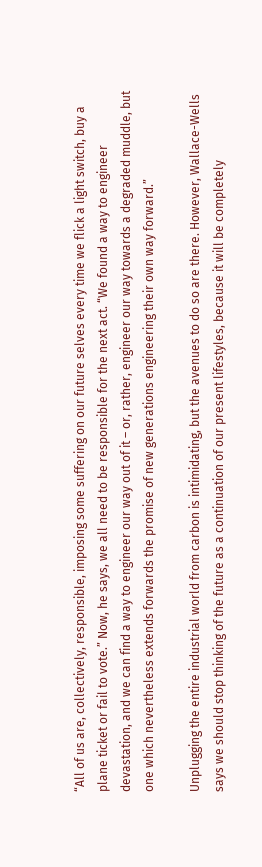“All of us are, collectively, responsible, imposing some suffering on our future selves every time we flick a light switch, buy a plane ticket or fail to vote.” Now, he says, we all need to be responsible for the next act. “We found a way to engineer devastation, and we can find a way to engineer our way out of it – or, rather, engineer our way towards a degraded muddle, but one which nevertheless extends forwards the promise of new generations engineering their own way forward.”

Unplugging the entire industrial world from carbon is intimidating, but the avenues to do so are there. However, Wallace-Wells says we should stop thinking of the future as a continuation of our present lifestyles, because it will be completely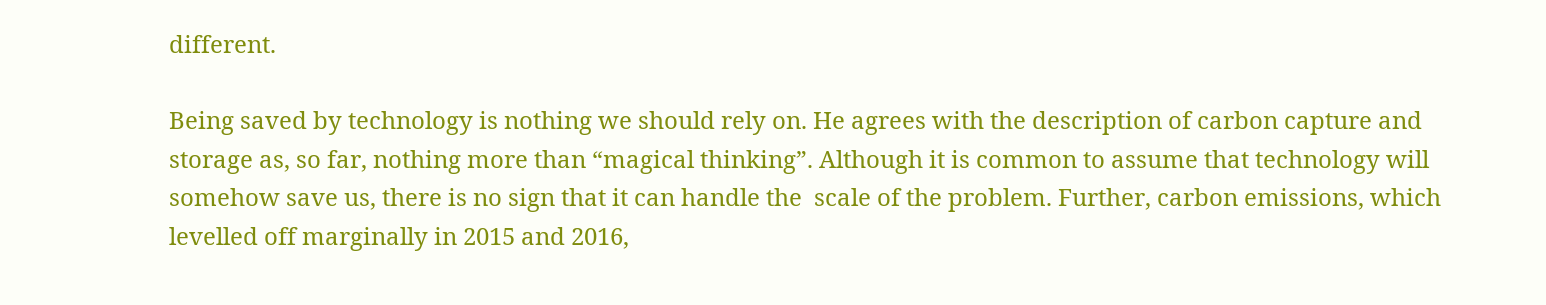different.

Being saved by technology is nothing we should rely on. He agrees with the description of carbon capture and storage as, so far, nothing more than “magical thinking”. Although it is common to assume that technology will somehow save us, there is no sign that it can handle the  scale of the problem. Further, carbon emissions, which levelled off marginally in 2015 and 2016,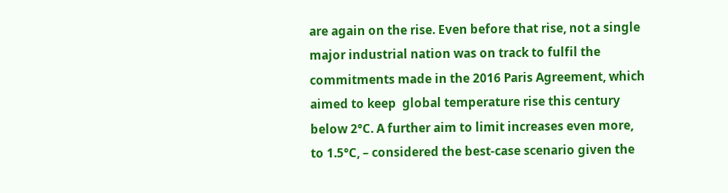are again on the rise. Even before that rise, not a single major industrial nation was on track to fulfil the commitments made in the 2016 Paris Agreement, which aimed to keep  global temperature rise this century below 2°C. A further aim to limit increases even more, to 1.5°C, – considered the best-case scenario given the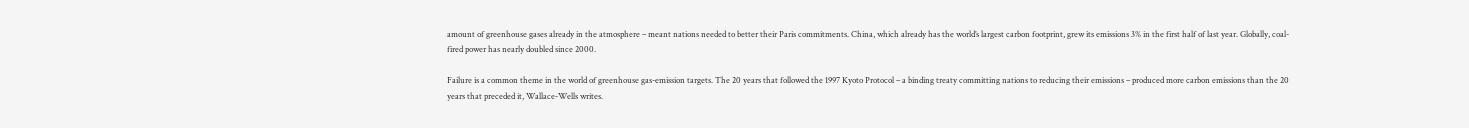amount of greenhouse gases already in the atmosphere – meant nations needed to better their Paris commitments. China, which already has the world’s largest carbon footprint, grew its emissions 3% in the first half of last year. Globally, coal-fired power has nearly doubled since 2000.

Failure is a common theme in the world of greenhouse gas-emission targets. The 20 years that followed the 1997 Kyoto Protocol – a binding treaty committing nations to reducing their emissions – produced more carbon emissions than the 20 years that preceded it, Wallace-Wells writes.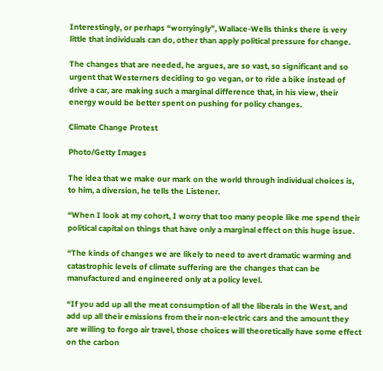Interestingly, or perhaps “worryingly”, Wallace-Wells thinks there is very little that individuals can do, other than apply political pressure for change.

The changes that are needed, he argues, are so vast, so significant and so urgent that Westerners deciding to go vegan, or to ride a bike instead of drive a car, are making such a marginal difference that, in his view, their energy would be better spent on pushing for policy changes.

Climate Change Protest

Photo/Getty Images

The idea that we make our mark on the world through individual choices is, to him, a diversion, he tells the Listener.

“When I look at my cohort, I worry that too many people like me spend their political capital on things that have only a marginal effect on this huge issue.

“The kinds of changes we are likely to need to avert dramatic warming and catastrophic levels of climate suffering are the changes that can be manufactured and engineered only at a policy level.

“If you add up all the meat consumption of all the liberals in the West, and add up all their emissions from their non-electric cars and the amount they are willing to forgo air travel, those choices will theoretically have some effect on the carbon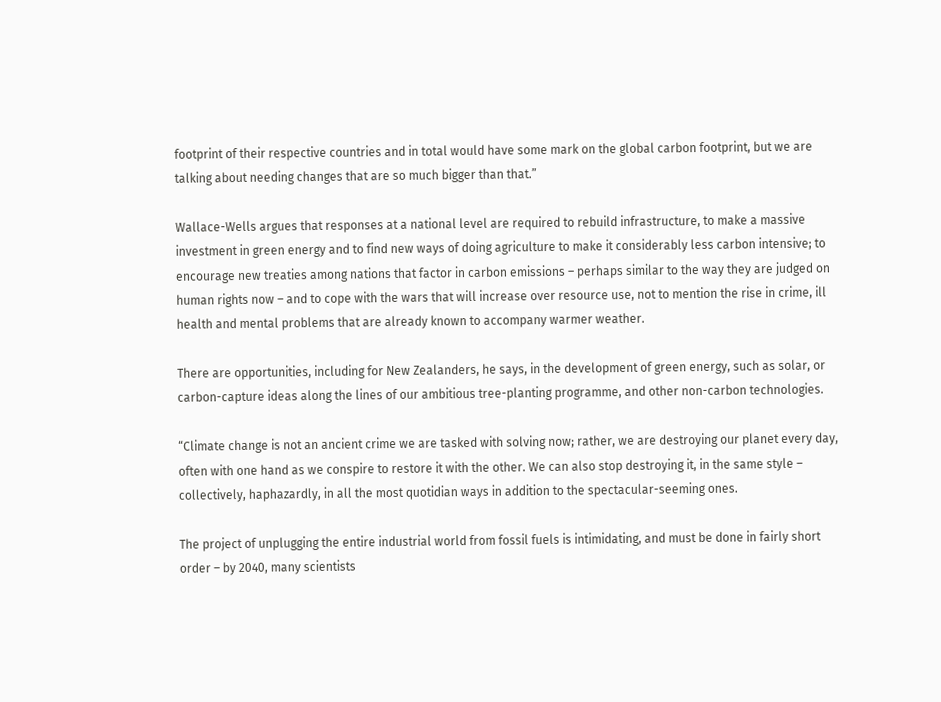footprint of their respective countries and in total would have some mark on the global carbon footprint, but we are talking about needing changes that are so much bigger than that.”

Wallace-Wells argues that responses at a national level are required to rebuild infrastructure, to make a massive investment in green energy and to find new ways of doing agriculture to make it considerably less carbon intensive; to encourage new treaties among nations that factor in carbon emissions – perhaps similar to the way they are judged on human rights now – and to cope with the wars that will increase over resource use, not to mention the rise in crime, ill health and mental problems that are already known to accompany warmer weather.

There are opportunities, including for New Zealanders, he says, in the development of green energy, such as solar, or carbon-capture ideas along the lines of our ambitious tree-planting programme, and other non-carbon technologies.

“Climate change is not an ancient crime we are tasked with solving now; rather, we are destroying our planet every day, often with one hand as we conspire to restore it with the other. We can also stop destroying it, in the same style – collectively, haphazardly, in all the most quotidian ways in addition to the spectacular-seeming ones.

The project of unplugging the entire industrial world from fossil fuels is intimidating, and must be done in fairly short order – by 2040, many scientists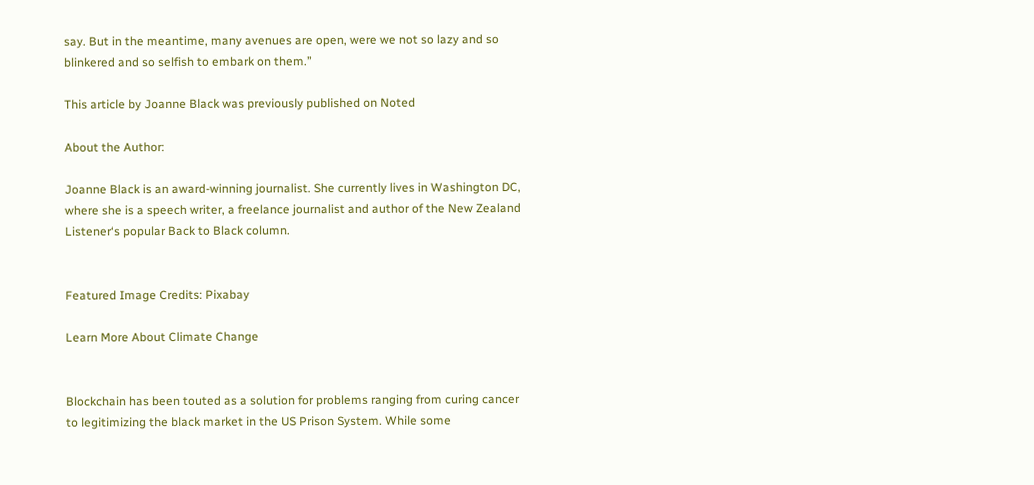say. But in the meantime, many avenues are open, were we not so lazy and so blinkered and so selfish to embark on them.”

This article by Joanne Black was previously published on Noted

About the Author:

Joanne Black is an award-winning journalist. She currently lives in Washington DC, where she is a speech writer, a freelance journalist and author of the New Zealand Listener‘s popular Back to Black column.


Featured Image Credits: Pixabay

Learn More About Climate Change


Blockchain has been touted as a solution for problems ranging from curing cancer to legitimizing the black market in the US Prison System. While some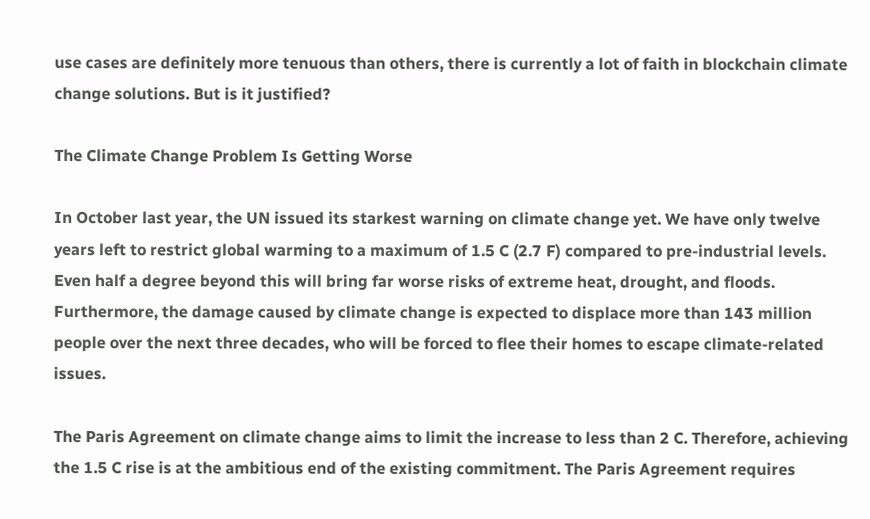use cases are definitely more tenuous than others, there is currently a lot of faith in blockchain climate change solutions. But is it justified?

The Climate Change Problem Is Getting Worse

In October last year, the UN issued its starkest warning on climate change yet. We have only twelve years left to restrict global warming to a maximum of 1.5 C (2.7 F) compared to pre-industrial levels. Even half a degree beyond this will bring far worse risks of extreme heat, drought, and floods. Furthermore, the damage caused by climate change is expected to displace more than 143 million people over the next three decades, who will be forced to flee their homes to escape climate-related issues.

The Paris Agreement on climate change aims to limit the increase to less than 2 C. Therefore, achieving the 1.5 C rise is at the ambitious end of the existing commitment. The Paris Agreement requires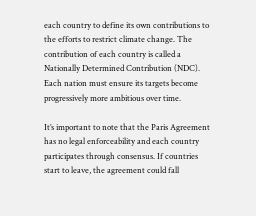each country to define its own contributions to the efforts to restrict climate change. The contribution of each country is called a Nationally Determined Contribution (NDC). Each nation must ensure its targets become progressively more ambitious over time.

It’s important to note that the Paris Agreement has no legal enforceability and each country participates through consensus. If countries start to leave, the agreement could fall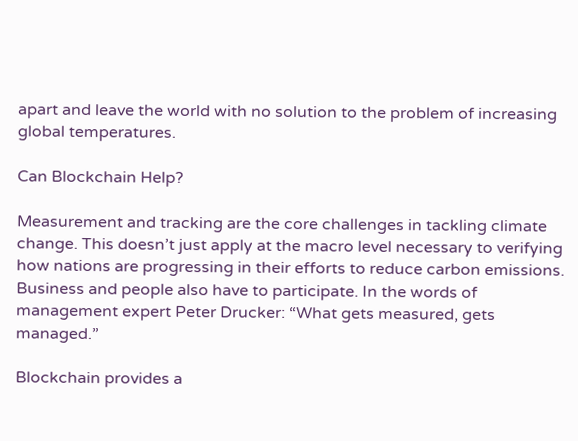apart and leave the world with no solution to the problem of increasing global temperatures.

Can Blockchain Help?

Measurement and tracking are the core challenges in tackling climate change. This doesn’t just apply at the macro level necessary to verifying how nations are progressing in their efforts to reduce carbon emissions. Business and people also have to participate. In the words of management expert Peter Drucker: “What gets measured, gets managed.”

Blockchain provides a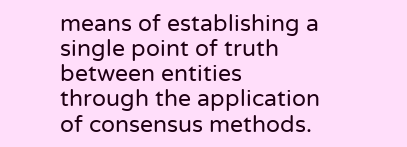means of establishing a single point of truth between entities through the application of consensus methods.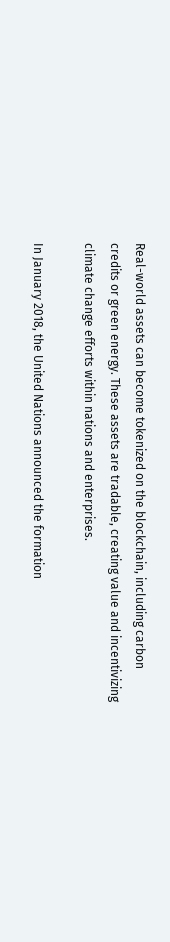Real-world assets can become tokenized on the blockchain, including carbon credits or green energy. These assets are tradable, creating value and incentivizing climate change efforts within nations and enterprises.

In January 2018, the United Nations announced the formation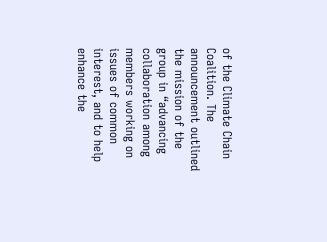of the Climate Chain Coalition. The announcement outlined the mission of the group in “advancing collaboration among members working on issues of common interest, and to help enhance the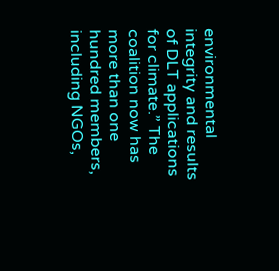environmental integrity and results of DLT applications for climate.” The coalition now has more than one hundred members, including NGOs,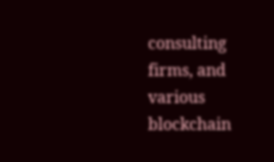consulting firms, and various blockchain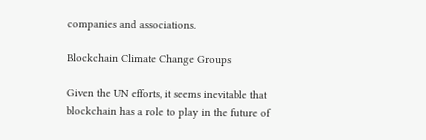companies and associations.

Blockchain Climate Change Groups

Given the UN efforts, it seems inevitable that blockchain has a role to play in the future of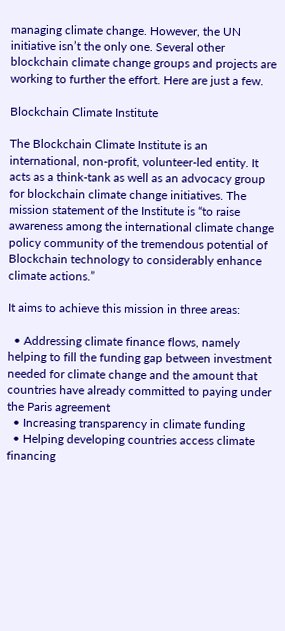managing climate change. However, the UN initiative isn’t the only one. Several other blockchain climate change groups and projects are working to further the effort. Here are just a few.

Blockchain Climate Institute

The Blockchain Climate Institute is an international, non-profit, volunteer-led entity. It acts as a think-tank as well as an advocacy group for blockchain climate change initiatives. The mission statement of the Institute is “to raise awareness among the international climate change policy community of the tremendous potential of Blockchain technology to considerably enhance climate actions.”

It aims to achieve this mission in three areas:

  • Addressing climate finance flows, namely helping to fill the funding gap between investment needed for climate change and the amount that countries have already committed to paying under the Paris agreement
  • Increasing transparency in climate funding
  • Helping developing countries access climate financing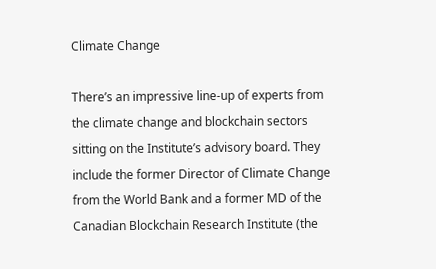Climate Change

There’s an impressive line-up of experts from the climate change and blockchain sectors sitting on the Institute’s advisory board. They include the former Director of Climate Change from the World Bank and a former MD of the Canadian Blockchain Research Institute (the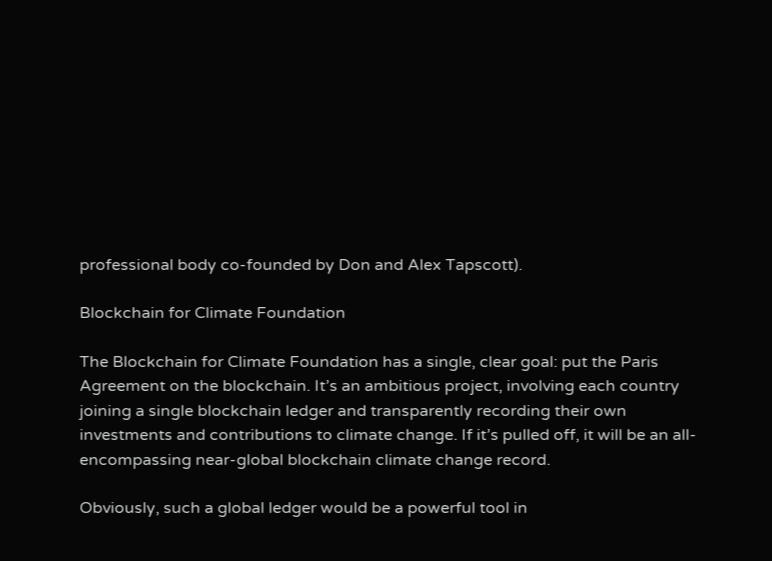professional body co-founded by Don and Alex Tapscott).

Blockchain for Climate Foundation

The Blockchain for Climate Foundation has a single, clear goal: put the Paris Agreement on the blockchain. It’s an ambitious project, involving each country joining a single blockchain ledger and transparently recording their own investments and contributions to climate change. If it’s pulled off, it will be an all-encompassing near-global blockchain climate change record.

Obviously, such a global ledger would be a powerful tool in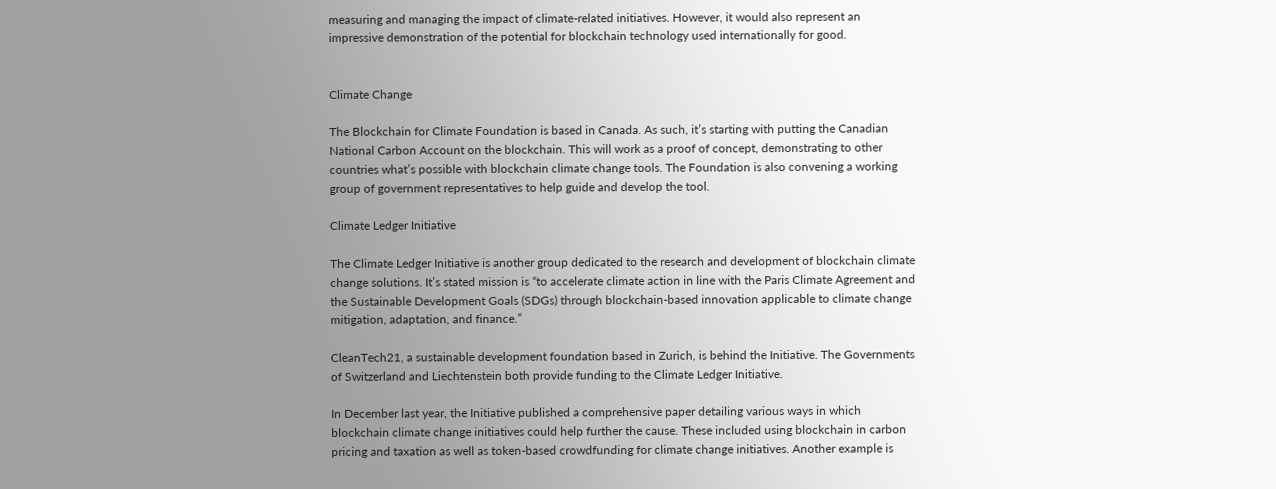measuring and managing the impact of climate-related initiatives. However, it would also represent an impressive demonstration of the potential for blockchain technology used internationally for good.


Climate Change

The Blockchain for Climate Foundation is based in Canada. As such, it’s starting with putting the Canadian National Carbon Account on the blockchain. This will work as a proof of concept, demonstrating to other countries what’s possible with blockchain climate change tools. The Foundation is also convening a working group of government representatives to help guide and develop the tool.

Climate Ledger Initiative

The Climate Ledger Initiative is another group dedicated to the research and development of blockchain climate change solutions. It’s stated mission is “to accelerate climate action in line with the Paris Climate Agreement and the Sustainable Development Goals (SDGs) through blockchain-based innovation applicable to climate change mitigation, adaptation, and finance.”

CleanTech21, a sustainable development foundation based in Zurich, is behind the Initiative. The Governments of Switzerland and Liechtenstein both provide funding to the Climate Ledger Initiative.

In December last year, the Initiative published a comprehensive paper detailing various ways in which blockchain climate change initiatives could help further the cause. These included using blockchain in carbon pricing and taxation as well as token-based crowdfunding for climate change initiatives. Another example is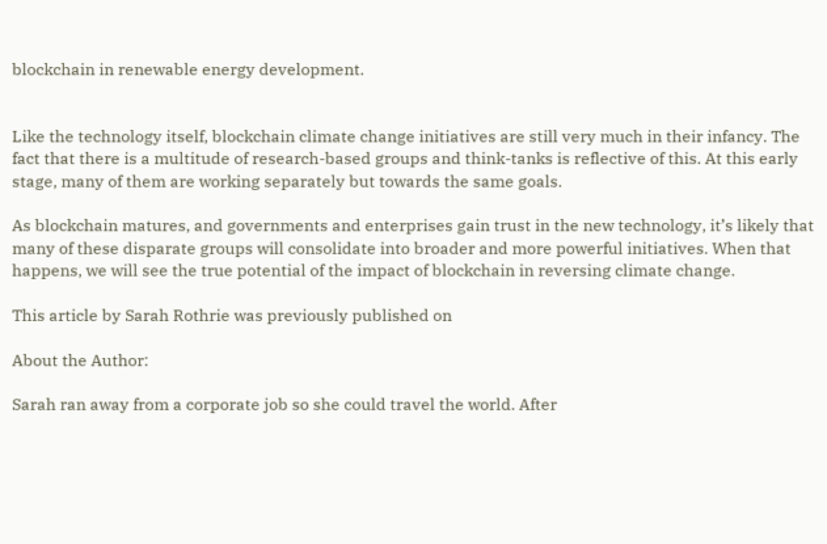blockchain in renewable energy development.


Like the technology itself, blockchain climate change initiatives are still very much in their infancy. The fact that there is a multitude of research-based groups and think-tanks is reflective of this. At this early stage, many of them are working separately but towards the same goals.

As blockchain matures, and governments and enterprises gain trust in the new technology, it’s likely that many of these disparate groups will consolidate into broader and more powerful initiatives. When that happens, we will see the true potential of the impact of blockchain in reversing climate change.

This article by Sarah Rothrie was previously published on

About the Author:

Sarah ran away from a corporate job so she could travel the world. After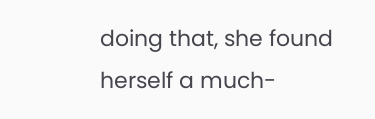doing that, she found herself a much-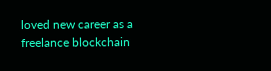loved new career as a freelance blockchain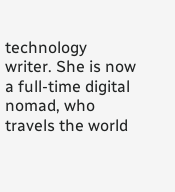technology writer. She is now a full-time digital nomad, who travels the world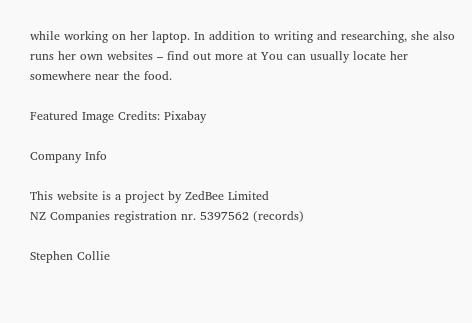while working on her laptop. In addition to writing and researching, she also runs her own websites – find out more at You can usually locate her somewhere near the food.

Featured Image Credits: Pixabay

Company Info

This website is a project by ZedBee Limited
NZ Companies registration nr. 5397562 (records)

Stephen Collie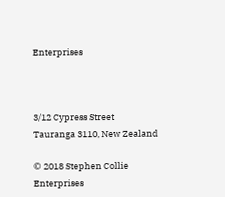Enterprises



3/12 Cypress Street
Tauranga 3110, New Zealand

© 2018 Stephen Collie Enterprises